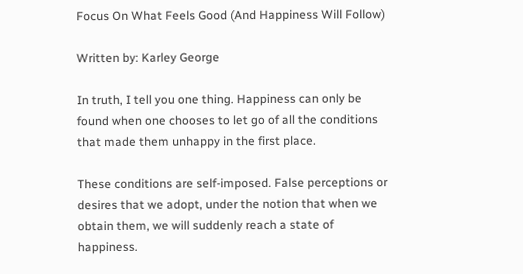Focus On What Feels Good (And Happiness Will Follow)

Written by: Karley George

In truth, I tell you one thing. Happiness can only be found when one chooses to let go of all the conditions that made them unhappy in the first place.

These conditions are self-imposed. False perceptions or desires that we adopt, under the notion that when we obtain them, we will suddenly reach a state of happiness.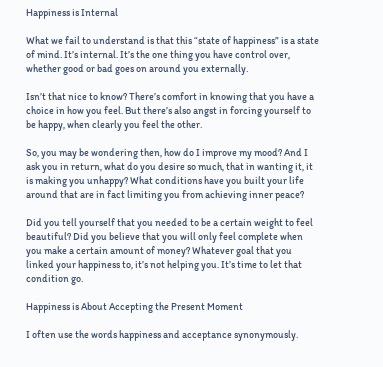Happiness is Internal

What we fail to understand is that this “state of happiness” is a state of mind. It’s internal. It’s the one thing you have control over, whether good or bad goes on around you externally.

Isn’t that nice to know? There’s comfort in knowing that you have a choice in how you feel. But there’s also angst in forcing yourself to be happy, when clearly you feel the other.

So, you may be wondering then, how do I improve my mood? And I ask you in return, what do you desire so much, that in wanting it, it is making you unhappy? What conditions have you built your life around that are in fact limiting you from achieving inner peace?

Did you tell yourself that you needed to be a certain weight to feel beautiful? Did you believe that you will only feel complete when you make a certain amount of money? Whatever goal that you linked your happiness to, it’s not helping you. It’s time to let that condition go.

Happiness is About Accepting the Present Moment

I often use the words happiness and acceptance synonymously.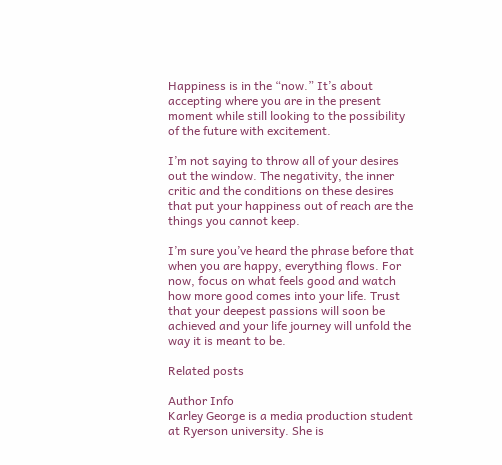Happiness is in the “now.” It’s about accepting where you are in the present moment while still looking to the possibility of the future with excitement.

I’m not saying to throw all of your desires out the window. The negativity, the inner critic and the conditions on these desires that put your happiness out of reach are the things you cannot keep.

I’m sure you’ve heard the phrase before that when you are happy, everything flows. For now, focus on what feels good and watch how more good comes into your life. Trust that your deepest passions will soon be achieved and your life journey will unfold the way it is meant to be.

Related posts

Author Info
Karley George is a media production student at Ryerson university. She is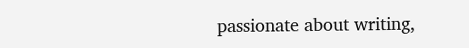passionate about writing,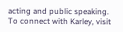acting and public speaking. To connect with Karley, visit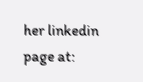her linkedin page at: